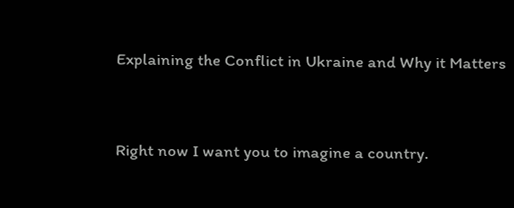Explaining the Conflict in Ukraine and Why it Matters


Right now I want you to imagine a country.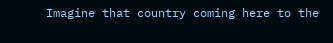Imagine that country coming here to the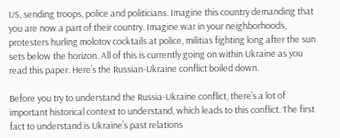US, sending troops, police and politicians. Imagine this country demanding that you are now a part of their country. Imagine war in your neighborhoods, protesters hurling molotov cocktails at police, militias fighting long after the sun sets below the horizon. All of this is currently going on within Ukraine as you read this paper. Here’s the Russian-Ukraine conflict boiled down.

Before you try to understand the Russia-Ukraine conflict, there’s a lot of important historical context to understand, which leads to this conflict. The first fact to understand is Ukraine’s past relations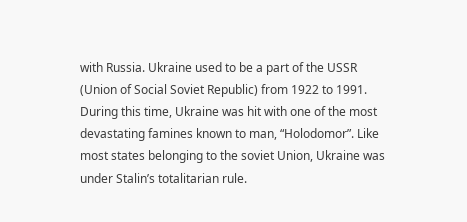with Russia. Ukraine used to be a part of the USSR (Union of Social Soviet Republic) from 1922 to 1991. During this time, Ukraine was hit with one of the most devastating famines known to man, “Holodomor”. Like most states belonging to the soviet Union, Ukraine was under Stalin’s totalitarian rule.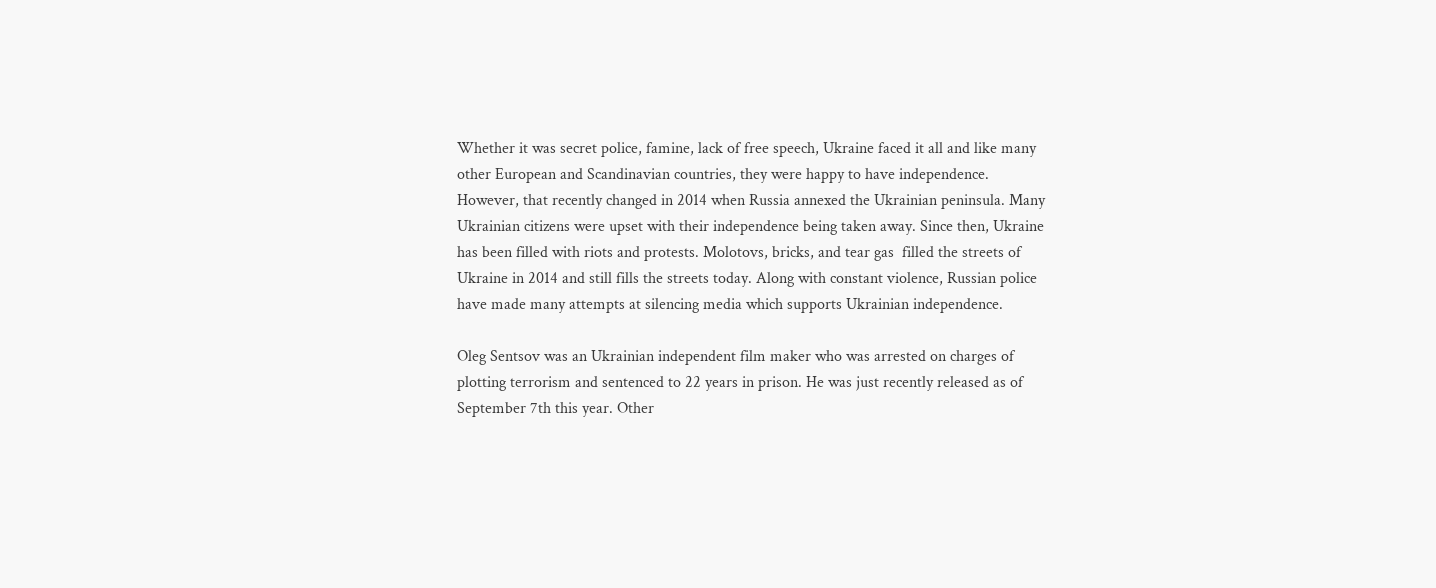Whether it was secret police, famine, lack of free speech, Ukraine faced it all and like many other European and Scandinavian countries, they were happy to have independence. However, that recently changed in 2014 when Russia annexed the Ukrainian peninsula. Many Ukrainian citizens were upset with their independence being taken away. Since then, Ukraine has been filled with riots and protests. Molotovs, bricks, and tear gas  filled the streets of Ukraine in 2014 and still fills the streets today. Along with constant violence, Russian police have made many attempts at silencing media which supports Ukrainian independence.

Oleg Sentsov was an Ukrainian independent film maker who was arrested on charges of plotting terrorism and sentenced to 22 years in prison. He was just recently released as of September 7th this year. Other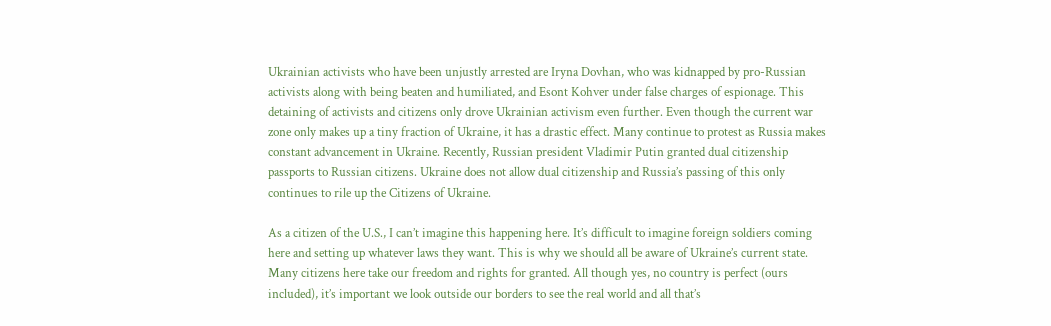Ukrainian activists who have been unjustly arrested are Iryna Dovhan, who was kidnapped by pro-Russian activists along with being beaten and humiliated, and Esont Kohver under false charges of espionage. This detaining of activists and citizens only drove Ukrainian activism even further. Even though the current war zone only makes up a tiny fraction of Ukraine, it has a drastic effect. Many continue to protest as Russia makes constant advancement in Ukraine. Recently, Russian president Vladimir Putin granted dual citizenship passports to Russian citizens. Ukraine does not allow dual citizenship and Russia’s passing of this only continues to rile up the Citizens of Ukraine.

As a citizen of the U.S., I can’t imagine this happening here. It’s difficult to imagine foreign soldiers coming here and setting up whatever laws they want. This is why we should all be aware of Ukraine’s current state. Many citizens here take our freedom and rights for granted. All though yes, no country is perfect (ours included), it’s important we look outside our borders to see the real world and all that’s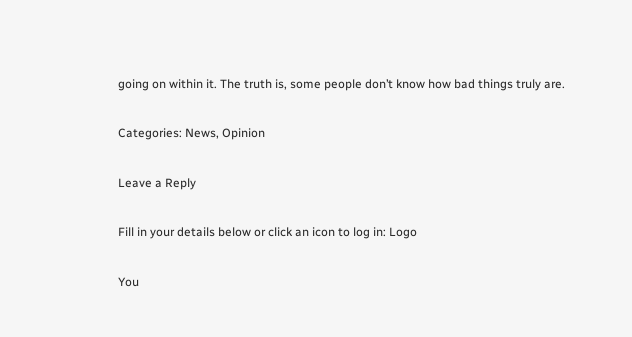going on within it. The truth is, some people don’t know how bad things truly are.

Categories: News, Opinion

Leave a Reply

Fill in your details below or click an icon to log in: Logo

You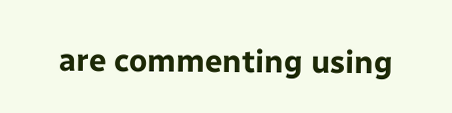are commenting using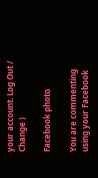your account. Log Out /  Change )

Facebook photo

You are commenting using your Facebook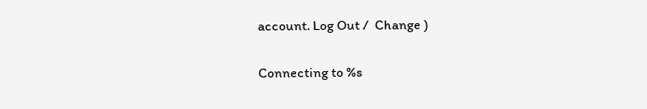account. Log Out /  Change )

Connecting to %s